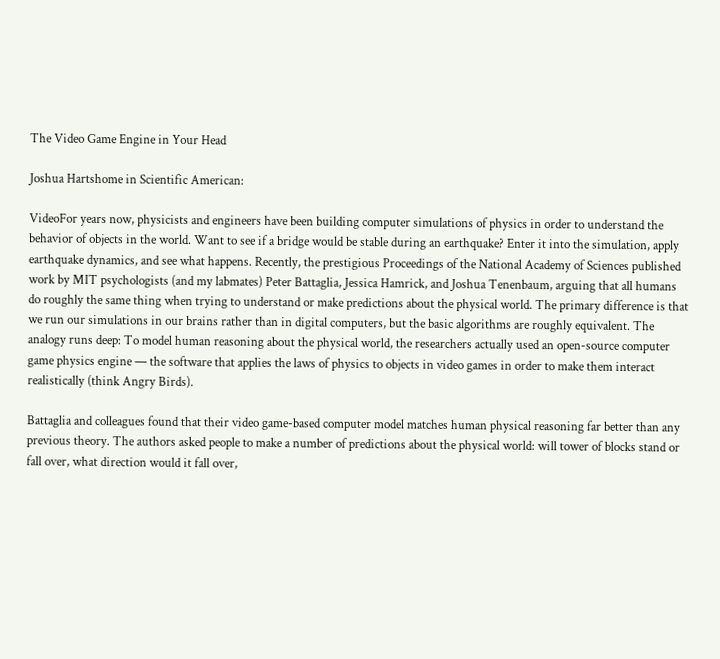The Video Game Engine in Your Head

Joshua Hartshome in Scientific American:

VideoFor years now, physicists and engineers have been building computer simulations of physics in order to understand the behavior of objects in the world. Want to see if a bridge would be stable during an earthquake? Enter it into the simulation, apply earthquake dynamics, and see what happens. Recently, the prestigious Proceedings of the National Academy of Sciences published work by MIT psychologists (and my labmates) Peter Battaglia, Jessica Hamrick, and Joshua Tenenbaum, arguing that all humans do roughly the same thing when trying to understand or make predictions about the physical world. The primary difference is that we run our simulations in our brains rather than in digital computers, but the basic algorithms are roughly equivalent. The analogy runs deep: To model human reasoning about the physical world, the researchers actually used an open-source computer game physics engine — the software that applies the laws of physics to objects in video games in order to make them interact realistically (think Angry Birds).

Battaglia and colleagues found that their video game-based computer model matches human physical reasoning far better than any previous theory. The authors asked people to make a number of predictions about the physical world: will tower of blocks stand or fall over, what direction would it fall over,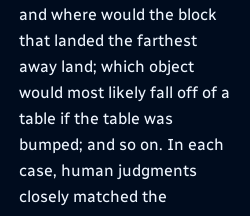and where would the block that landed the farthest away land; which object would most likely fall off of a table if the table was bumped; and so on. In each case, human judgments closely matched the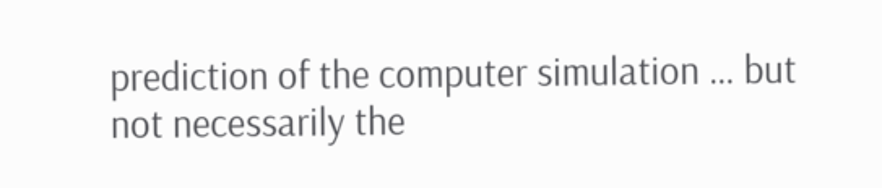prediction of the computer simulation … but not necessarily the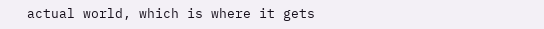actual world, which is where it gets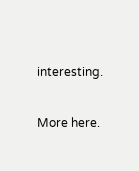interesting.

More here.